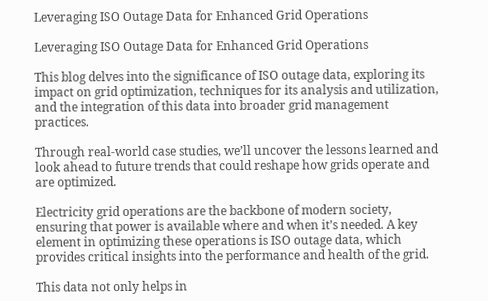Leveraging ISO Outage Data for Enhanced Grid Operations

Leveraging ISO Outage Data for Enhanced Grid Operations

This blog delves into the significance of ISO outage data, exploring its impact on grid optimization, techniques for its analysis and utilization, and the integration of this data into broader grid management practices.

Through real-world case studies, we’ll uncover the lessons learned and look ahead to future trends that could reshape how grids operate and are optimized.

Electricity grid operations are the backbone of modern society, ensuring that power is available where and when it’s needed. A key element in optimizing these operations is ISO outage data, which provides critical insights into the performance and health of the grid.

This data not only helps in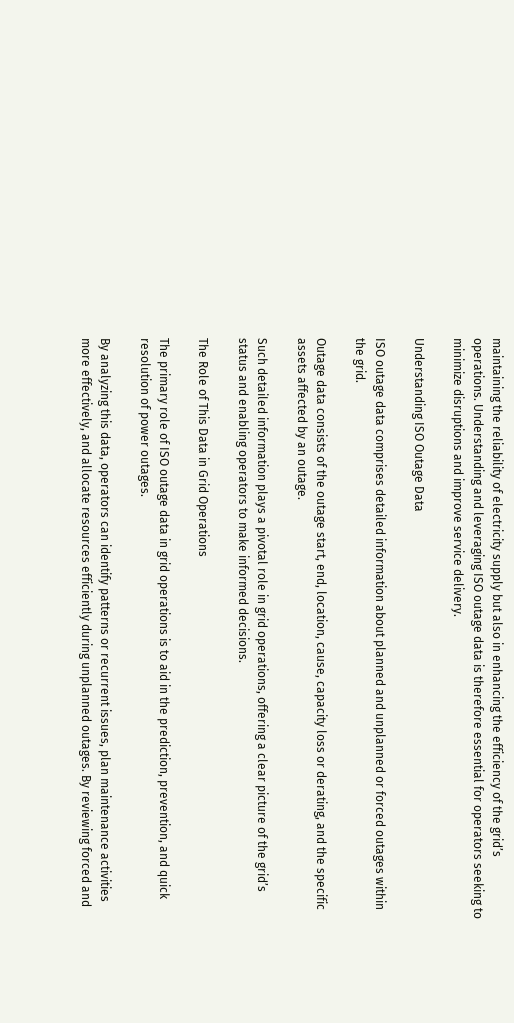maintaining the reliability of electricity supply but also in enhancing the efficiency of the grid’s operations. Understanding and leveraging ISO outage data is therefore essential for operators seeking to minimize disruptions and improve service delivery.

Understanding ISO Outage Data

ISO outage data comprises detailed information about planned and unplanned or forced outages within the grid.

Outage data consists of the outage start, end, location, cause, capacity loss or derating, and the specific assets affected by an outage.

Such detailed information plays a pivotal role in grid operations, offering a clear picture of the grid’s status and enabling operators to make informed decisions.

The Role of This Data in Grid Operations

The primary role of ISO outage data in grid operations is to aid in the prediction, prevention, and quick resolution of power outages.

By analyzing this data, operators can identify patterns or recurrent issues, plan maintenance activities more effectively, and allocate resources efficiently during unplanned outages. By reviewing forced and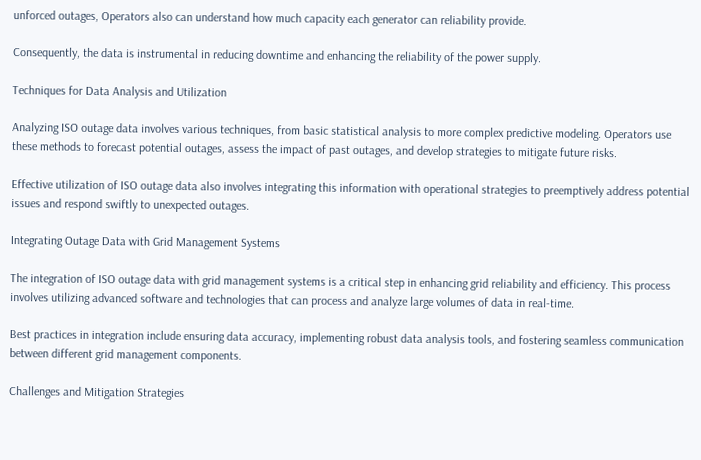unforced outages, Operators also can understand how much capacity each generator can reliability provide.

Consequently, the data is instrumental in reducing downtime and enhancing the reliability of the power supply.

Techniques for Data Analysis and Utilization

Analyzing ISO outage data involves various techniques, from basic statistical analysis to more complex predictive modeling. Operators use these methods to forecast potential outages, assess the impact of past outages, and develop strategies to mitigate future risks.

Effective utilization of ISO outage data also involves integrating this information with operational strategies to preemptively address potential issues and respond swiftly to unexpected outages.

Integrating Outage Data with Grid Management Systems

The integration of ISO outage data with grid management systems is a critical step in enhancing grid reliability and efficiency. This process involves utilizing advanced software and technologies that can process and analyze large volumes of data in real-time.

Best practices in integration include ensuring data accuracy, implementing robust data analysis tools, and fostering seamless communication between different grid management components.

Challenges and Mitigation Strategies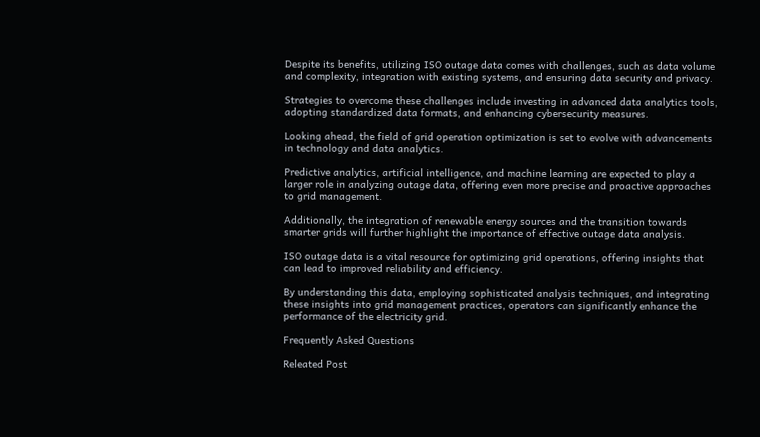Despite its benefits, utilizing ISO outage data comes with challenges, such as data volume and complexity, integration with existing systems, and ensuring data security and privacy.

Strategies to overcome these challenges include investing in advanced data analytics tools, adopting standardized data formats, and enhancing cybersecurity measures.

Looking ahead, the field of grid operation optimization is set to evolve with advancements in technology and data analytics.

Predictive analytics, artificial intelligence, and machine learning are expected to play a larger role in analyzing outage data, offering even more precise and proactive approaches to grid management.

Additionally, the integration of renewable energy sources and the transition towards smarter grids will further highlight the importance of effective outage data analysis.

ISO outage data is a vital resource for optimizing grid operations, offering insights that can lead to improved reliability and efficiency.

By understanding this data, employing sophisticated analysis techniques, and integrating these insights into grid management practices, operators can significantly enhance the performance of the electricity grid.

Frequently Asked Questions

Releated Post